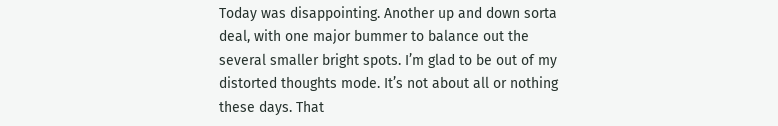Today was disappointing. Another up and down sorta deal, with one major bummer to balance out the several smaller bright spots. I’m glad to be out of my distorted thoughts mode. It’s not about all or nothing these days. That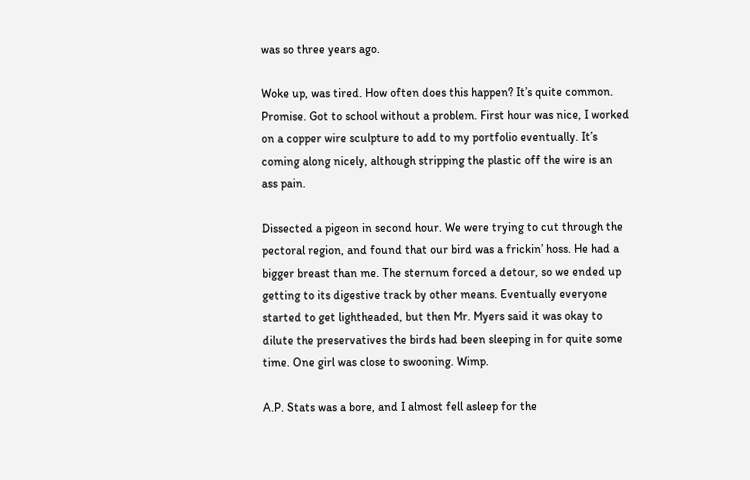was so three years ago.

Woke up, was tired. How often does this happen? It’s quite common. Promise. Got to school without a problem. First hour was nice, I worked on a copper wire sculpture to add to my portfolio eventually. It’s coming along nicely, although stripping the plastic off the wire is an ass pain.

Dissected a pigeon in second hour. We were trying to cut through the pectoral region, and found that our bird was a frickin’ hoss. He had a bigger breast than me. The sternum forced a detour, so we ended up getting to its digestive track by other means. Eventually everyone started to get lightheaded, but then Mr. Myers said it was okay to dilute the preservatives the birds had been sleeping in for quite some time. One girl was close to swooning. Wimp.

A.P. Stats was a bore, and I almost fell asleep for the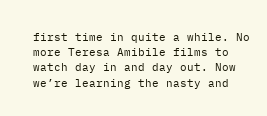first time in quite a while. No more Teresa Amibile films to watch day in and day out. Now we’re learning the nasty and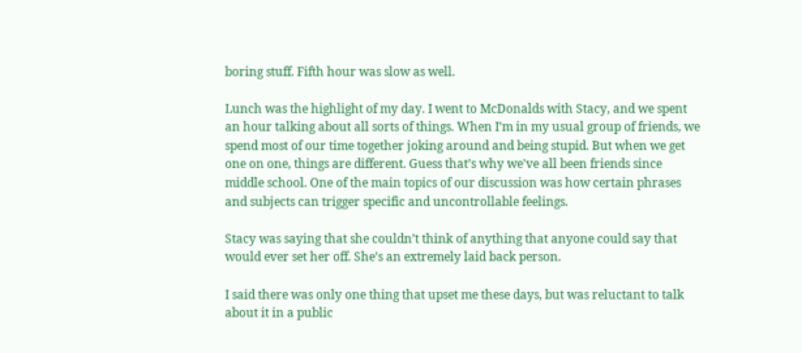boring stuff. Fifth hour was slow as well.

Lunch was the highlight of my day. I went to McDonalds with Stacy, and we spent an hour talking about all sorts of things. When I’m in my usual group of friends, we spend most of our time together joking around and being stupid. But when we get one on one, things are different. Guess that’s why we've all been friends since middle school. One of the main topics of our discussion was how certain phrases and subjects can trigger specific and uncontrollable feelings.

Stacy was saying that she couldn’t think of anything that anyone could say that would ever set her off. She’s an extremely laid back person.

I said there was only one thing that upset me these days, but was reluctant to talk about it in a public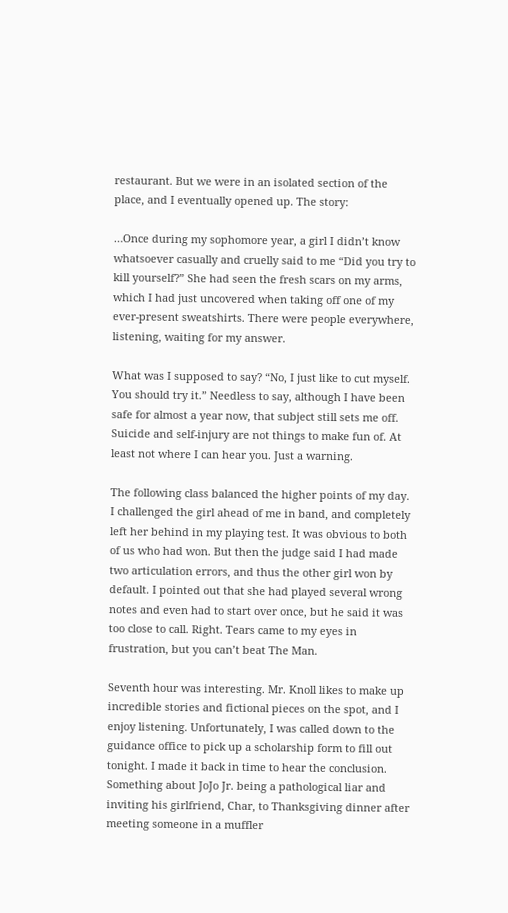restaurant. But we were in an isolated section of the place, and I eventually opened up. The story:

…Once during my sophomore year, a girl I didn’t know whatsoever casually and cruelly said to me “Did you try to kill yourself?” She had seen the fresh scars on my arms, which I had just uncovered when taking off one of my ever-present sweatshirts. There were people everywhere, listening, waiting for my answer.

What was I supposed to say? “No, I just like to cut myself. You should try it.” Needless to say, although I have been safe for almost a year now, that subject still sets me off. Suicide and self-injury are not things to make fun of. At least not where I can hear you. Just a warning.

The following class balanced the higher points of my day. I challenged the girl ahead of me in band, and completely left her behind in my playing test. It was obvious to both of us who had won. But then the judge said I had made two articulation errors, and thus the other girl won by default. I pointed out that she had played several wrong notes and even had to start over once, but he said it was too close to call. Right. Tears came to my eyes in frustration, but you can’t beat The Man.

Seventh hour was interesting. Mr. Knoll likes to make up incredible stories and fictional pieces on the spot, and I enjoy listening. Unfortunately, I was called down to the guidance office to pick up a scholarship form to fill out tonight. I made it back in time to hear the conclusion. Something about JoJo Jr. being a pathological liar and inviting his girlfriend, Char, to Thanksgiving dinner after meeting someone in a muffler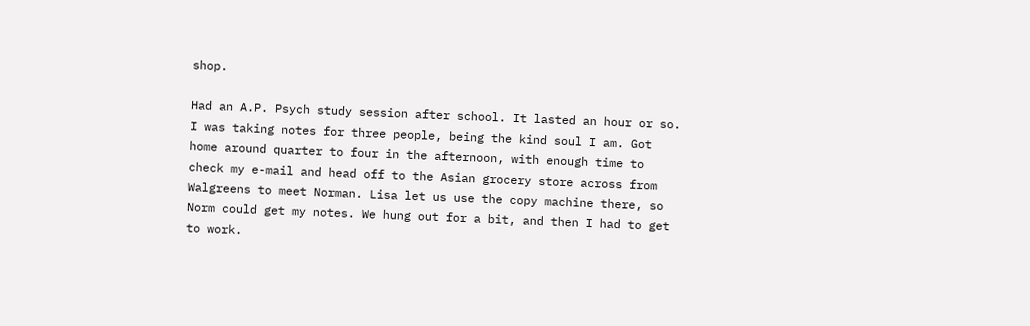shop.

Had an A.P. Psych study session after school. It lasted an hour or so. I was taking notes for three people, being the kind soul I am. Got home around quarter to four in the afternoon, with enough time to check my e-mail and head off to the Asian grocery store across from Walgreens to meet Norman. Lisa let us use the copy machine there, so Norm could get my notes. We hung out for a bit, and then I had to get to work.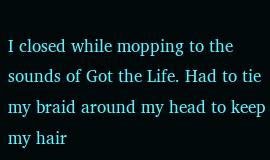I closed while mopping to the sounds of Got the Life. Had to tie my braid around my head to keep my hair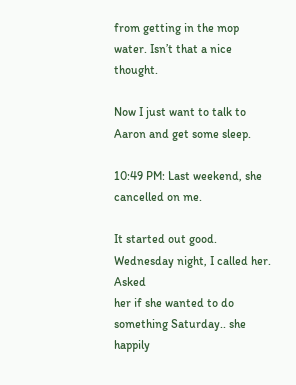from getting in the mop water. Isn’t that a nice thought.

Now I just want to talk to Aaron and get some sleep.

10:49 PM: Last weekend, she cancelled on me.

It started out good. Wednesday night, I called her. Asked
her if she wanted to do something Saturday.. she happily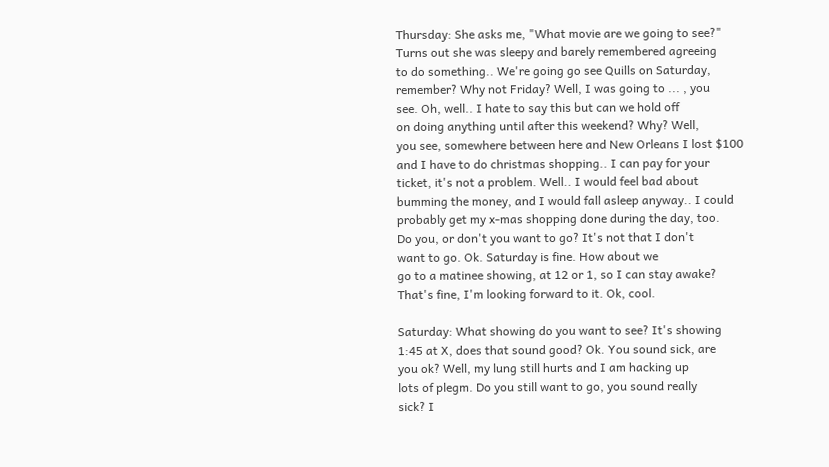Thursday: She asks me, "What movie are we going to see?"
Turns out she was sleepy and barely remembered agreeing
to do something.. We're going go see Quills on Saturday,
remember? Why not Friday? Well, I was going to ... , you
see. Oh, well.. I hate to say this but can we hold off
on doing anything until after this weekend? Why? Well,
you see, somewhere between here and New Orleans I lost $100
and I have to do christmas shopping.. I can pay for your
ticket, it's not a problem. Well.. I would feel bad about
bumming the money, and I would fall asleep anyway.. I could
probably get my x-mas shopping done during the day, too.
Do you, or don't you want to go? It's not that I don't
want to go. Ok. Saturday is fine. How about we
go to a matinee showing, at 12 or 1, so I can stay awake?
That's fine, I'm looking forward to it. Ok, cool.

Saturday: What showing do you want to see? It's showing
1:45 at X, does that sound good? Ok. You sound sick, are
you ok? Well, my lung still hurts and I am hacking up
lots of plegm. Do you still want to go, you sound really
sick? I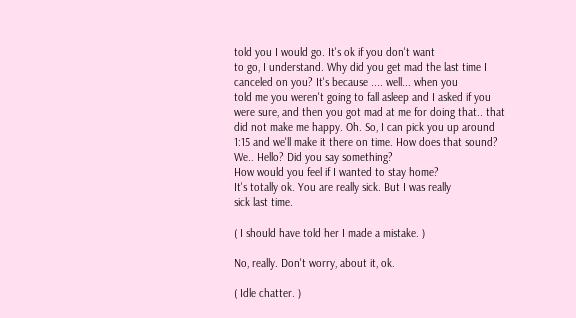told you I would go. It's ok if you don't want
to go, I understand. Why did you get mad the last time I
canceled on you? It's because .... well... when you
told me you weren't going to fall asleep and I asked if you
were sure, and then you got mad at me for doing that.. that
did not make me happy. Oh. So, I can pick you up around
1:15 and we'll make it there on time. How does that sound?
We.. Hello? Did you say something?
How would you feel if I wanted to stay home?
It's totally ok. You are really sick. But I was really
sick last time.

( I should have told her I made a mistake. )

No, really. Don't worry, about it, ok.

( Idle chatter. )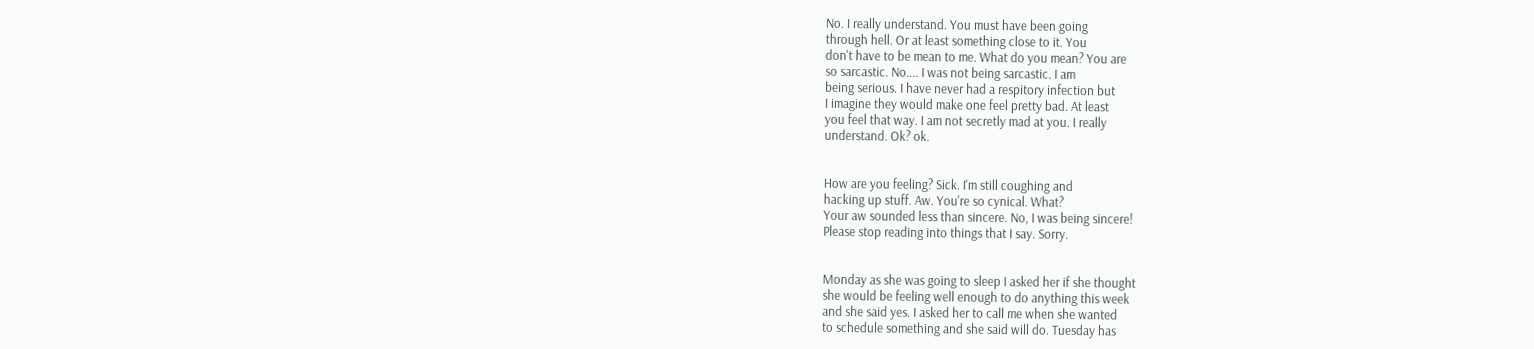No. I really understand. You must have been going
through hell. Or at least something close to it. You
don't have to be mean to me. What do you mean? You are
so sarcastic. No.... I was not being sarcastic. I am
being serious. I have never had a respitory infection but
I imagine they would make one feel pretty bad. At least
you feel that way. I am not secretly mad at you. I really
understand. Ok? ok.


How are you feeling? Sick. I'm still coughing and
hacking up stuff. Aw. You're so cynical. What?
Your aw sounded less than sincere. No, I was being sincere!
Please stop reading into things that I say. Sorry.


Monday as she was going to sleep I asked her if she thought
she would be feeling well enough to do anything this week
and she said yes. I asked her to call me when she wanted
to schedule something and she said will do. Tuesday has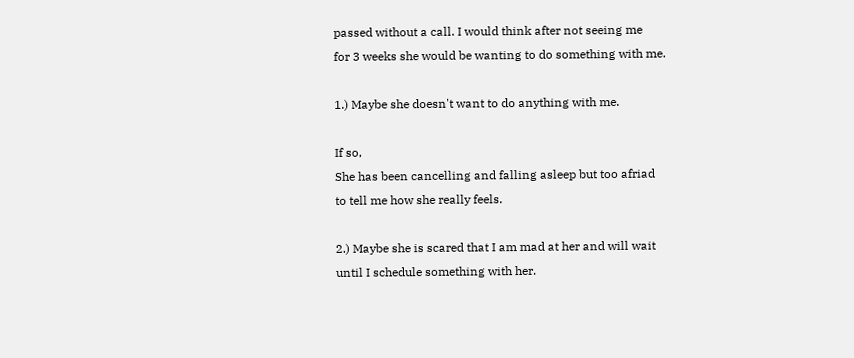passed without a call. I would think after not seeing me
for 3 weeks she would be wanting to do something with me.

1.) Maybe she doesn't want to do anything with me.

If so,
She has been cancelling and falling asleep but too afriad
to tell me how she really feels.

2.) Maybe she is scared that I am mad at her and will wait
until I schedule something with her.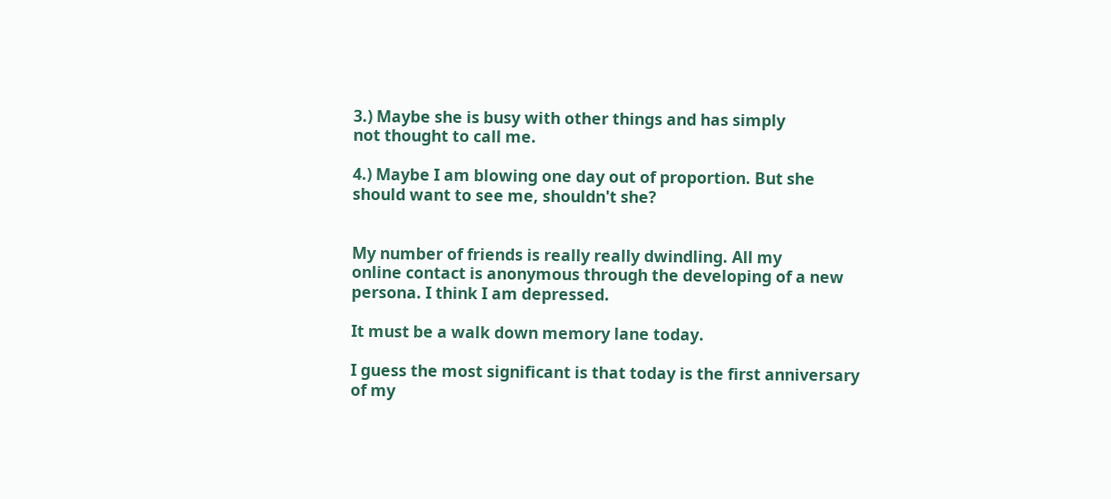3.) Maybe she is busy with other things and has simply
not thought to call me.

4.) Maybe I am blowing one day out of proportion. But she
should want to see me, shouldn't she?


My number of friends is really really dwindling. All my
online contact is anonymous through the developing of a new
persona. I think I am depressed.

It must be a walk down memory lane today.

I guess the most significant is that today is the first anniversary of my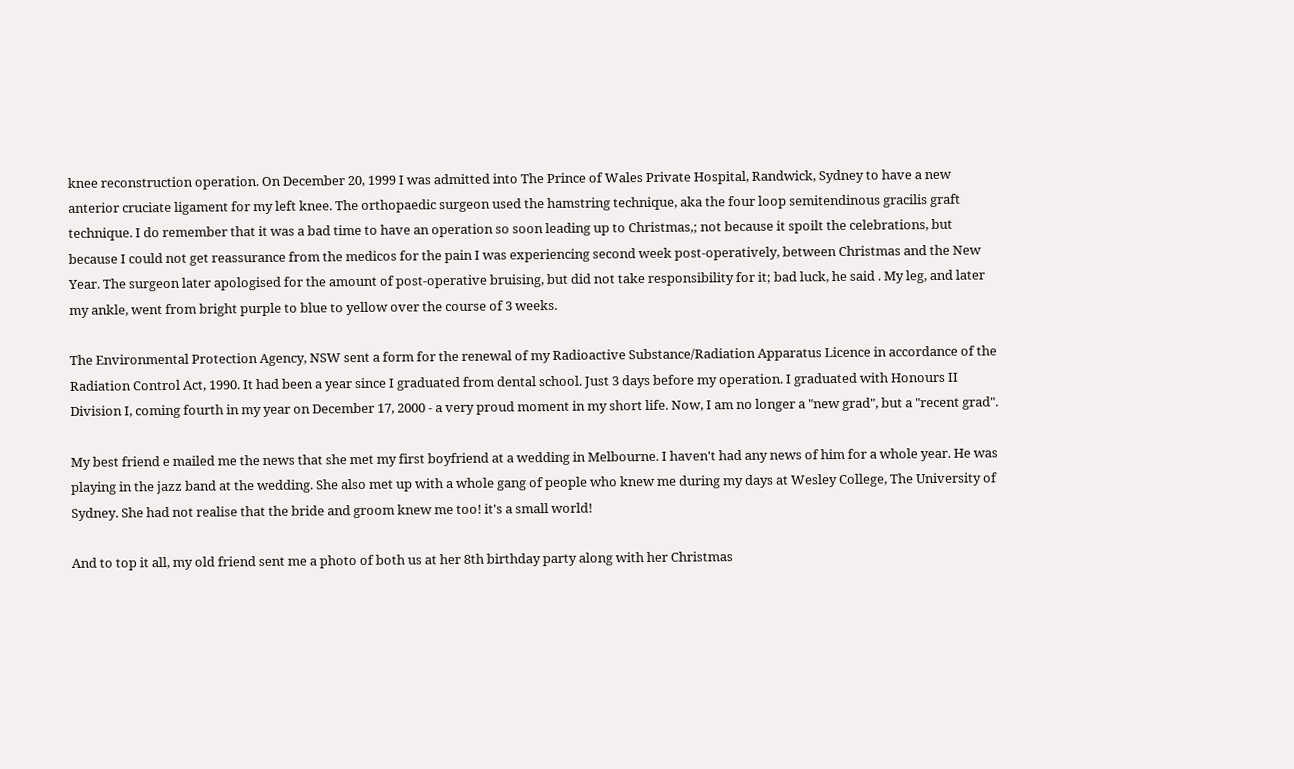knee reconstruction operation. On December 20, 1999 I was admitted into The Prince of Wales Private Hospital, Randwick, Sydney to have a new anterior cruciate ligament for my left knee. The orthopaedic surgeon used the hamstring technique, aka the four loop semitendinous gracilis graft technique. I do remember that it was a bad time to have an operation so soon leading up to Christmas,; not because it spoilt the celebrations, but because I could not get reassurance from the medicos for the pain I was experiencing second week post-operatively, between Christmas and the New Year. The surgeon later apologised for the amount of post-operative bruising, but did not take responsibility for it; bad luck, he said . My leg, and later my ankle, went from bright purple to blue to yellow over the course of 3 weeks.

The Environmental Protection Agency, NSW sent a form for the renewal of my Radioactive Substance/Radiation Apparatus Licence in accordance of the Radiation Control Act, 1990. It had been a year since I graduated from dental school. Just 3 days before my operation. I graduated with Honours II Division I, coming fourth in my year on December 17, 2000 - a very proud moment in my short life. Now, I am no longer a "new grad", but a "recent grad".

My best friend e mailed me the news that she met my first boyfriend at a wedding in Melbourne. I haven't had any news of him for a whole year. He was playing in the jazz band at the wedding. She also met up with a whole gang of people who knew me during my days at Wesley College, The University of Sydney. She had not realise that the bride and groom knew me too! it's a small world!

And to top it all, my old friend sent me a photo of both us at her 8th birthday party along with her Christmas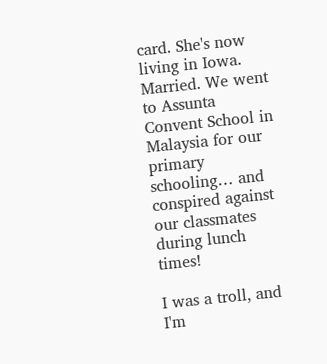card. She's now living in Iowa. Married. We went to Assunta Convent School in Malaysia for our primary schooling… and conspired against our classmates during lunch times!

I was a troll, and I'm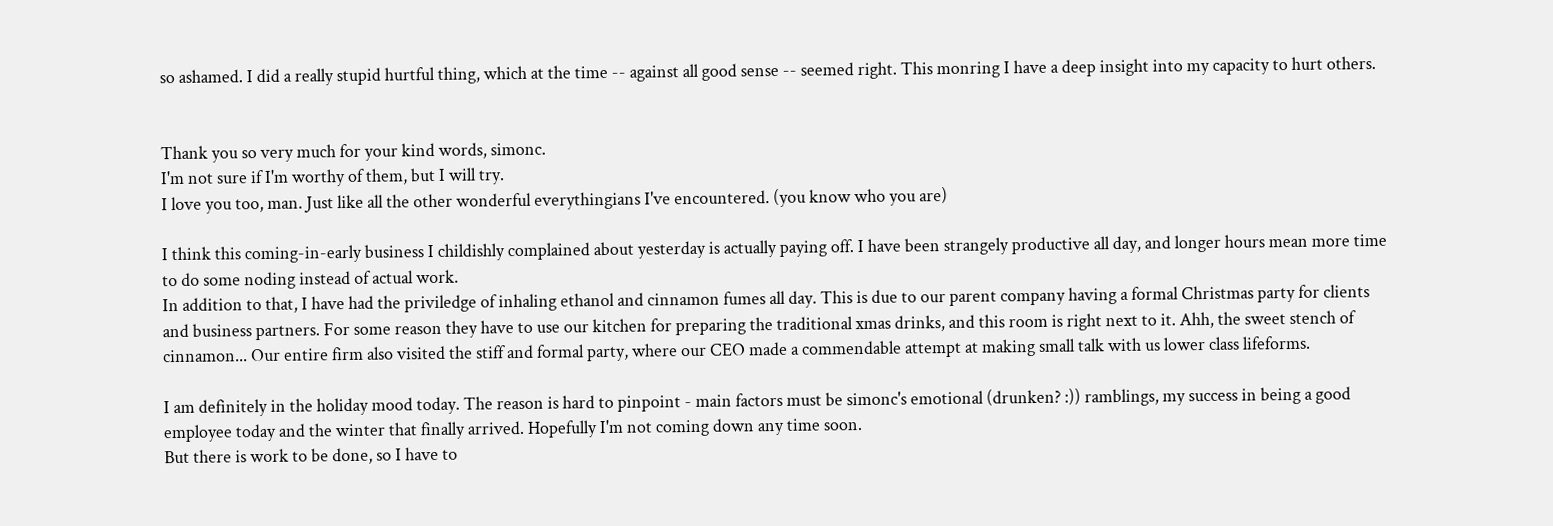so ashamed. I did a really stupid hurtful thing, which at the time -- against all good sense -- seemed right. This monring I have a deep insight into my capacity to hurt others.


Thank you so very much for your kind words, simonc.
I'm not sure if I'm worthy of them, but I will try.
I love you too, man. Just like all the other wonderful everythingians I've encountered. (you know who you are)

I think this coming-in-early business I childishly complained about yesterday is actually paying off. I have been strangely productive all day, and longer hours mean more time to do some noding instead of actual work.
In addition to that, I have had the priviledge of inhaling ethanol and cinnamon fumes all day. This is due to our parent company having a formal Christmas party for clients and business partners. For some reason they have to use our kitchen for preparing the traditional xmas drinks, and this room is right next to it. Ahh, the sweet stench of cinnamon... Our entire firm also visited the stiff and formal party, where our CEO made a commendable attempt at making small talk with us lower class lifeforms.

I am definitely in the holiday mood today. The reason is hard to pinpoint - main factors must be simonc's emotional (drunken? :)) ramblings, my success in being a good employee today and the winter that finally arrived. Hopefully I'm not coming down any time soon.
But there is work to be done, so I have to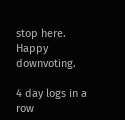stop here. Happy downvoting.

4 day logs in a row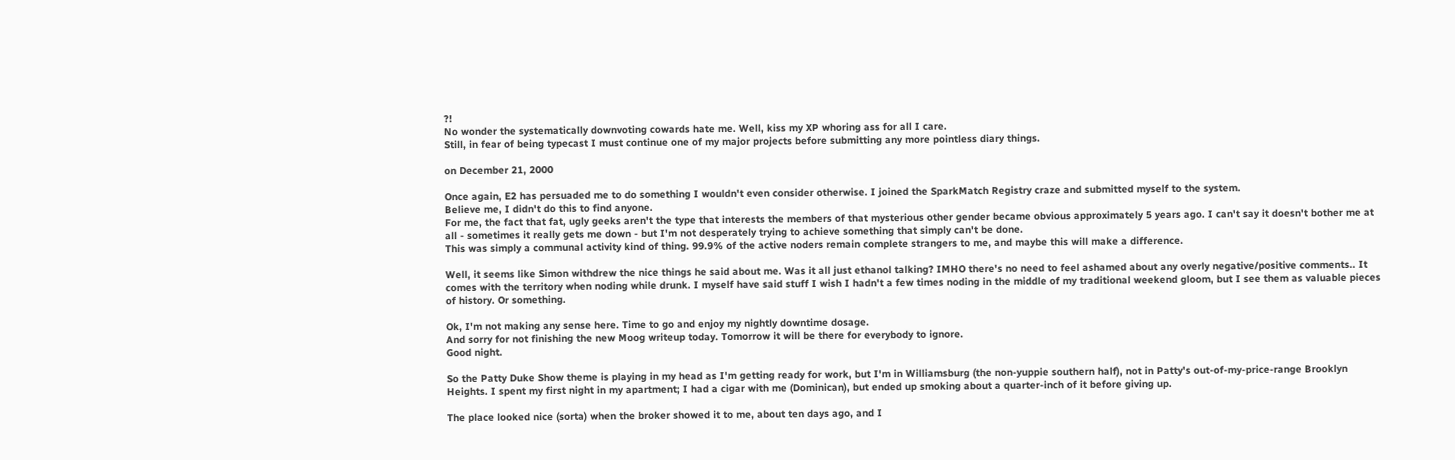?!
No wonder the systematically downvoting cowards hate me. Well, kiss my XP whoring ass for all I care.
Still, in fear of being typecast I must continue one of my major projects before submitting any more pointless diary things.

on December 21, 2000

Once again, E2 has persuaded me to do something I wouldn't even consider otherwise. I joined the SparkMatch Registry craze and submitted myself to the system.
Believe me, I didn't do this to find anyone.
For me, the fact that fat, ugly geeks aren't the type that interests the members of that mysterious other gender became obvious approximately 5 years ago. I can't say it doesn't bother me at all - sometimes it really gets me down - but I'm not desperately trying to achieve something that simply can't be done.
This was simply a communal activity kind of thing. 99.9% of the active noders remain complete strangers to me, and maybe this will make a difference.

Well, it seems like Simon withdrew the nice things he said about me. Was it all just ethanol talking? IMHO there's no need to feel ashamed about any overly negative/positive comments.. It comes with the territory when noding while drunk. I myself have said stuff I wish I hadn't a few times noding in the middle of my traditional weekend gloom, but I see them as valuable pieces of history. Or something.

Ok, I'm not making any sense here. Time to go and enjoy my nightly downtime dosage.
And sorry for not finishing the new Moog writeup today. Tomorrow it will be there for everybody to ignore.
Good night.

So the Patty Duke Show theme is playing in my head as I'm getting ready for work, but I'm in Williamsburg (the non-yuppie southern half), not in Patty's out-of-my-price-range Brooklyn Heights. I spent my first night in my apartment; I had a cigar with me (Dominican), but ended up smoking about a quarter-inch of it before giving up.

The place looked nice (sorta) when the broker showed it to me, about ten days ago, and I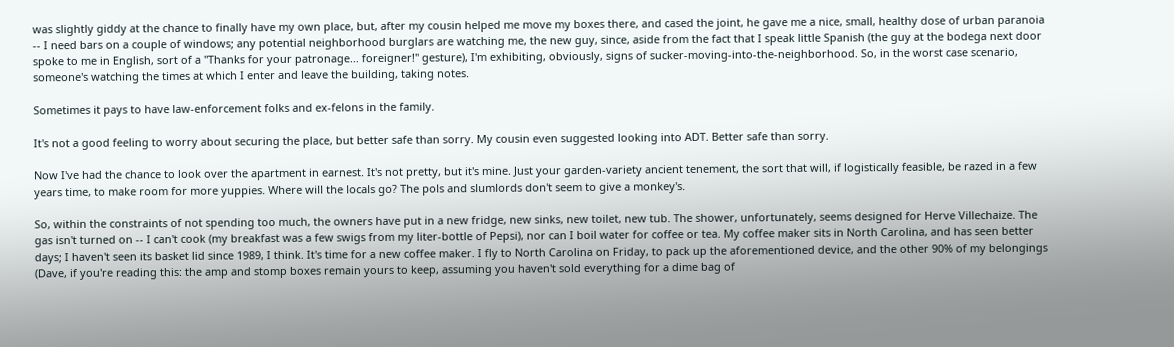was slightly giddy at the chance to finally have my own place, but, after my cousin helped me move my boxes there, and cased the joint, he gave me a nice, small, healthy dose of urban paranoia -- I need bars on a couple of windows; any potential neighborhood burglars are watching me, the new guy, since, aside from the fact that I speak little Spanish (the guy at the bodega next door spoke to me in English, sort of a "Thanks for your patronage... foreigner!" gesture), I'm exhibiting, obviously, signs of sucker-moving-into-the-neighborhood. So, in the worst case scenario, someone's watching the times at which I enter and leave the building, taking notes.

Sometimes it pays to have law-enforcement folks and ex-felons in the family.

It's not a good feeling to worry about securing the place, but better safe than sorry. My cousin even suggested looking into ADT. Better safe than sorry.

Now I've had the chance to look over the apartment in earnest. It's not pretty, but it's mine. Just your garden-variety ancient tenement, the sort that will, if logistically feasible, be razed in a few years time, to make room for more yuppies. Where will the locals go? The pols and slumlords don't seem to give a monkey's.

So, within the constraints of not spending too much, the owners have put in a new fridge, new sinks, new toilet, new tub. The shower, unfortunately, seems designed for Herve Villechaize. The gas isn't turned on -- I can't cook (my breakfast was a few swigs from my liter-bottle of Pepsi), nor can I boil water for coffee or tea. My coffee maker sits in North Carolina, and has seen better days; I haven't seen its basket lid since 1989, I think. It's time for a new coffee maker. I fly to North Carolina on Friday, to pack up the aforementioned device, and the other 90% of my belongings (Dave, if you're reading this: the amp and stomp boxes remain yours to keep, assuming you haven't sold everything for a dime bag of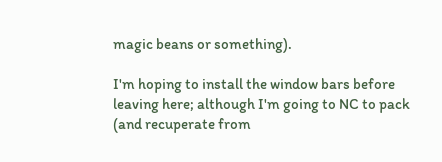magic beans or something).

I'm hoping to install the window bars before leaving here; although I'm going to NC to pack (and recuperate from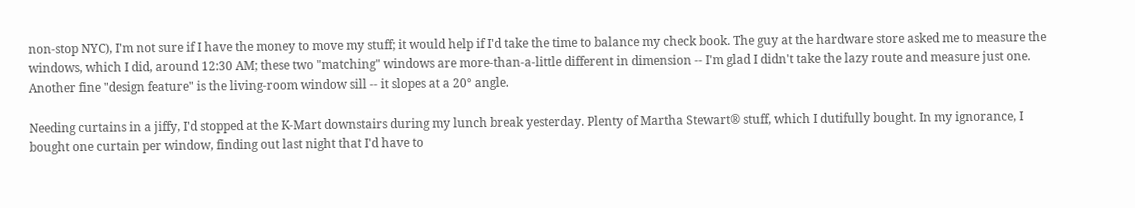non-stop NYC), I'm not sure if I have the money to move my stuff; it would help if I'd take the time to balance my check book. The guy at the hardware store asked me to measure the windows, which I did, around 12:30 AM; these two "matching" windows are more-than-a-little different in dimension -- I'm glad I didn't take the lazy route and measure just one. Another fine "design feature" is the living-room window sill -- it slopes at a 20° angle.

Needing curtains in a jiffy, I'd stopped at the K-Mart downstairs during my lunch break yesterday. Plenty of Martha Stewart® stuff, which I dutifully bought. In my ignorance, I bought one curtain per window, finding out last night that I'd have to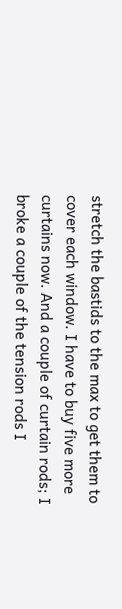stretch the bastids to the max to get them to cover each window. I have to buy five more curtains now. And a couple of curtain rods; I broke a couple of the tension rods I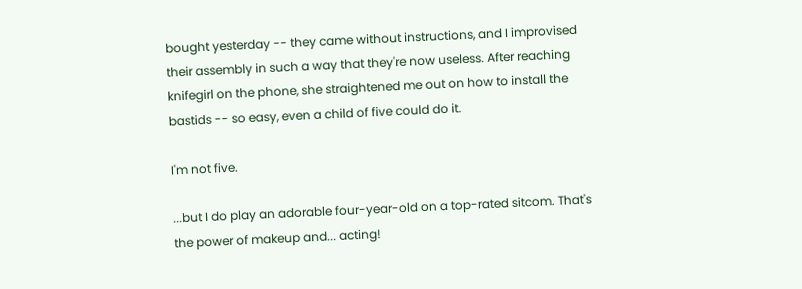bought yesterday -- they came without instructions, and I improvised their assembly in such a way that they're now useless. After reaching knifegirl on the phone, she straightened me out on how to install the bastids -- so easy, even a child of five could do it.

I'm not five.

...but I do play an adorable four-year-old on a top-rated sitcom. That's the power of makeup and... acting!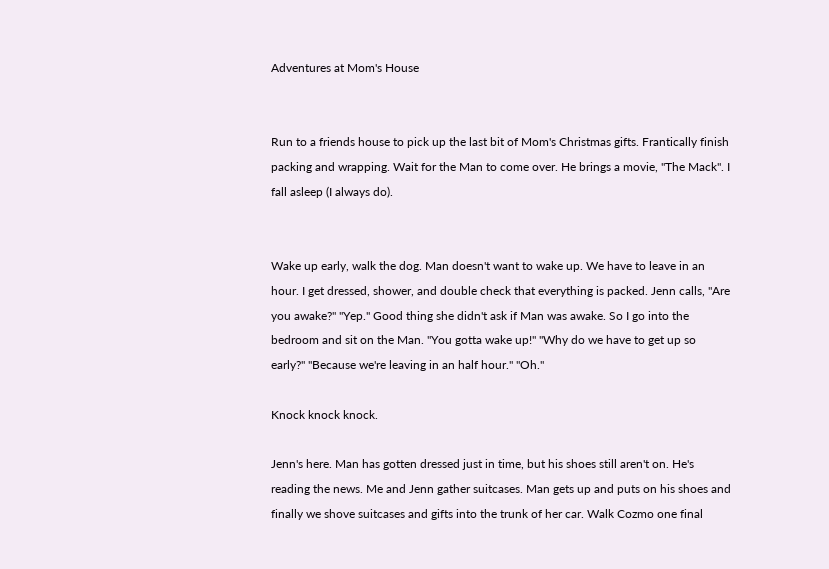Adventures at Mom's House


Run to a friends house to pick up the last bit of Mom's Christmas gifts. Frantically finish packing and wrapping. Wait for the Man to come over. He brings a movie, "The Mack". I fall asleep (I always do).


Wake up early, walk the dog. Man doesn't want to wake up. We have to leave in an hour. I get dressed, shower, and double check that everything is packed. Jenn calls, "Are you awake?" "Yep." Good thing she didn't ask if Man was awake. So I go into the bedroom and sit on the Man. "You gotta wake up!" "Why do we have to get up so early?" "Because we're leaving in an half hour." "Oh."

Knock knock knock.

Jenn's here. Man has gotten dressed just in time, but his shoes still aren't on. He's reading the news. Me and Jenn gather suitcases. Man gets up and puts on his shoes and finally we shove suitcases and gifts into the trunk of her car. Walk Cozmo one final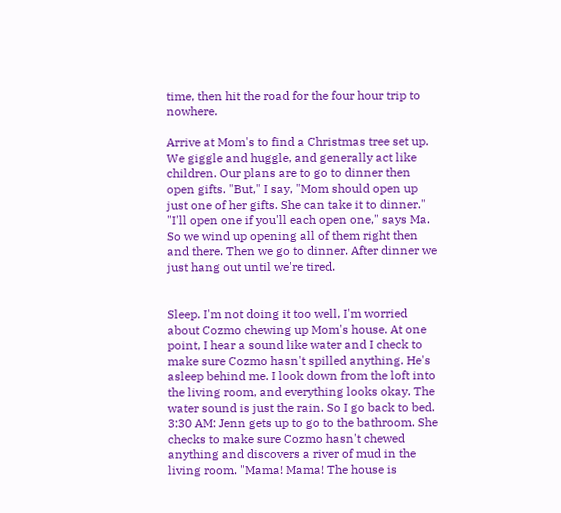time, then hit the road for the four hour trip to nowhere.

Arrive at Mom's to find a Christmas tree set up. We giggle and huggle, and generally act like children. Our plans are to go to dinner then open gifts. "But," I say, "Mom should open up just one of her gifts. She can take it to dinner." "I'll open one if you'll each open one," says Ma. So we wind up opening all of them right then and there. Then we go to dinner. After dinner we just hang out until we're tired.


Sleep. I'm not doing it too well, I'm worried about Cozmo chewing up Mom's house. At one point, I hear a sound like water and I check to make sure Cozmo hasn't spilled anything. He's asleep behind me. I look down from the loft into the living room, and everything looks okay. The water sound is just the rain. So I go back to bed. 3:30 AM: Jenn gets up to go to the bathroom. She checks to make sure Cozmo hasn't chewed anything and discovers a river of mud in the living room. "Mama! Mama! The house is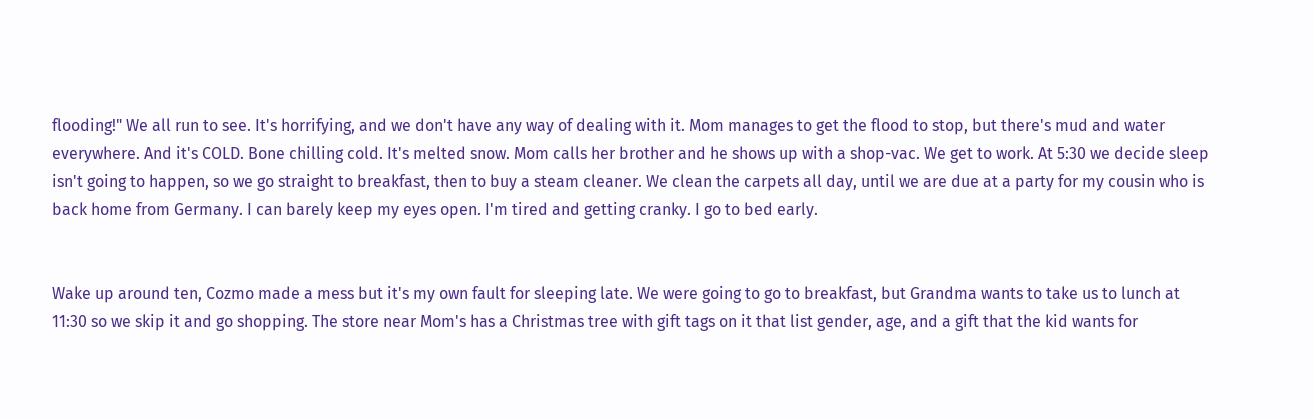flooding!" We all run to see. It's horrifying, and we don't have any way of dealing with it. Mom manages to get the flood to stop, but there's mud and water everywhere. And it's COLD. Bone chilling cold. It's melted snow. Mom calls her brother and he shows up with a shop-vac. We get to work. At 5:30 we decide sleep isn't going to happen, so we go straight to breakfast, then to buy a steam cleaner. We clean the carpets all day, until we are due at a party for my cousin who is back home from Germany. I can barely keep my eyes open. I'm tired and getting cranky. I go to bed early.


Wake up around ten, Cozmo made a mess but it's my own fault for sleeping late. We were going to go to breakfast, but Grandma wants to take us to lunch at 11:30 so we skip it and go shopping. The store near Mom's has a Christmas tree with gift tags on it that list gender, age, and a gift that the kid wants for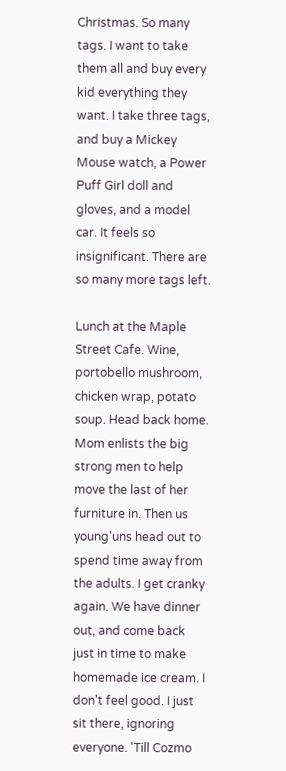Christmas. So many tags. I want to take them all and buy every kid everything they want. I take three tags, and buy a Mickey Mouse watch, a Power Puff Girl doll and gloves, and a model car. It feels so insignificant. There are so many more tags left.

Lunch at the Maple Street Cafe. Wine, portobello mushroom, chicken wrap, potato soup. Head back home. Mom enlists the big strong men to help move the last of her furniture in. Then us young'uns head out to spend time away from the adults. I get cranky again. We have dinner out, and come back just in time to make homemade ice cream. I don't feel good. I just sit there, ignoring everyone. 'Till Cozmo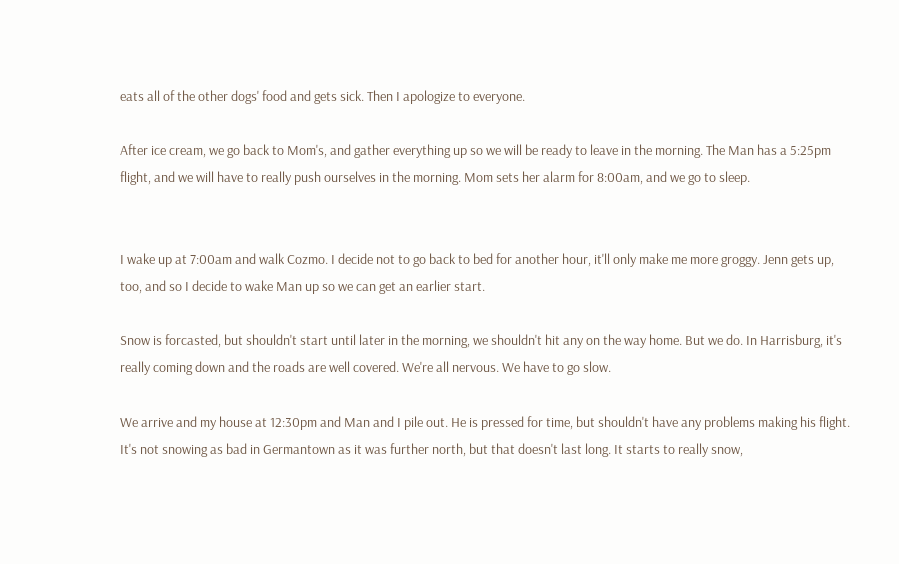eats all of the other dogs' food and gets sick. Then I apologize to everyone.

After ice cream, we go back to Mom's, and gather everything up so we will be ready to leave in the morning. The Man has a 5:25pm flight, and we will have to really push ourselves in the morning. Mom sets her alarm for 8:00am, and we go to sleep.


I wake up at 7:00am and walk Cozmo. I decide not to go back to bed for another hour, it'll only make me more groggy. Jenn gets up, too, and so I decide to wake Man up so we can get an earlier start.

Snow is forcasted, but shouldn't start until later in the morning, we shouldn't hit any on the way home. But we do. In Harrisburg, it's really coming down and the roads are well covered. We're all nervous. We have to go slow.

We arrive and my house at 12:30pm and Man and I pile out. He is pressed for time, but shouldn't have any problems making his flight. It's not snowing as bad in Germantown as it was further north, but that doesn't last long. It starts to really snow,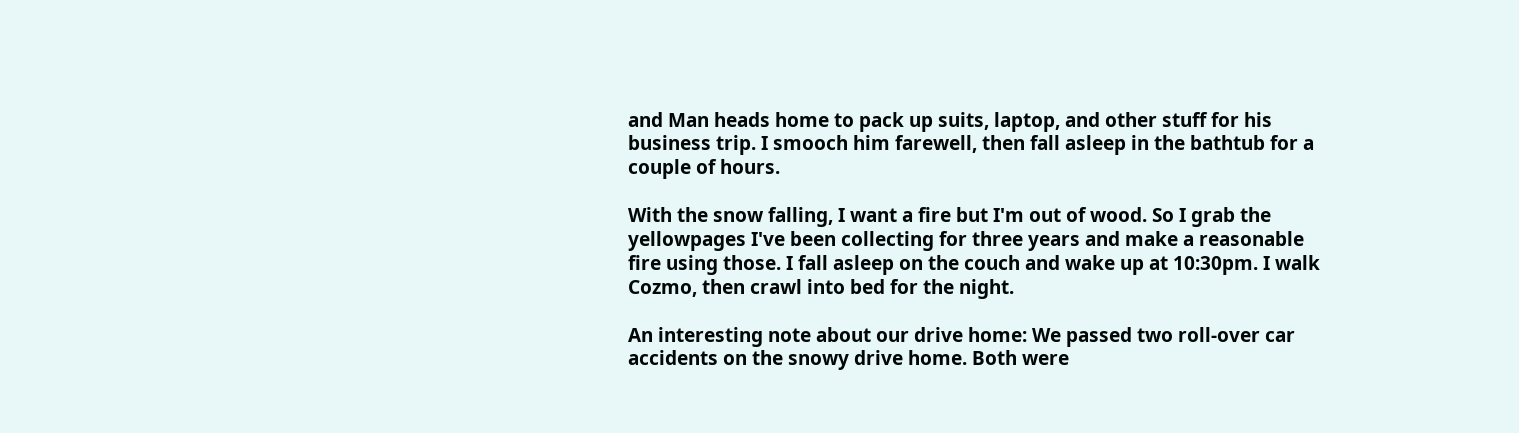and Man heads home to pack up suits, laptop, and other stuff for his business trip. I smooch him farewell, then fall asleep in the bathtub for a couple of hours.

With the snow falling, I want a fire but I'm out of wood. So I grab the yellowpages I've been collecting for three years and make a reasonable fire using those. I fall asleep on the couch and wake up at 10:30pm. I walk Cozmo, then crawl into bed for the night.

An interesting note about our drive home: We passed two roll-over car accidents on the snowy drive home. Both were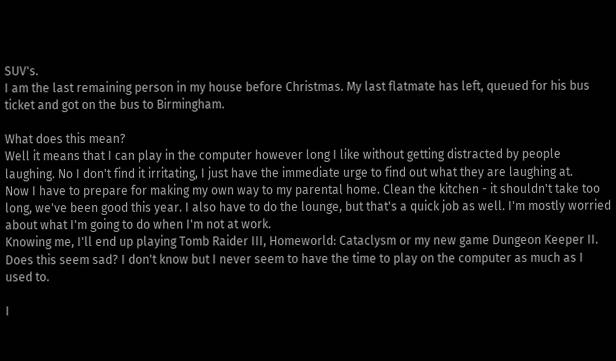SUV's.
I am the last remaining person in my house before Christmas. My last flatmate has left, queued for his bus ticket and got on the bus to Birmingham.

What does this mean?
Well it means that I can play in the computer however long I like without getting distracted by people laughing. No I don't find it irritating, I just have the immediate urge to find out what they are laughing at.
Now I have to prepare for making my own way to my parental home. Clean the kitchen - it shouldn't take too long, we've been good this year. I also have to do the lounge, but that's a quick job as well. I'm mostly worried about what I'm going to do when I'm not at work.
Knowing me, I'll end up playing Tomb Raider III, Homeworld: Cataclysm or my new game Dungeon Keeper II. Does this seem sad? I don't know but I never seem to have the time to play on the computer as much as I used to.

I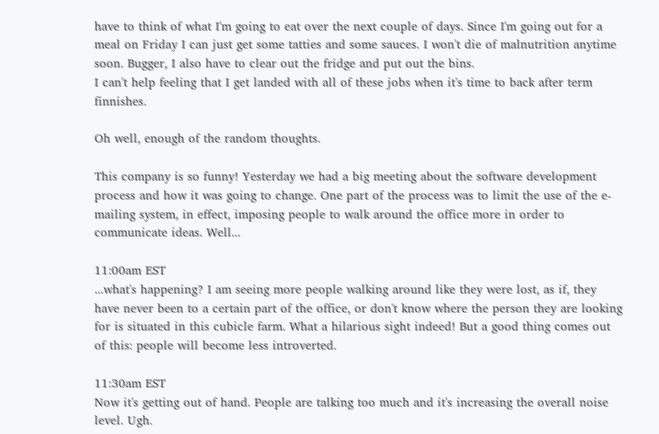have to think of what I'm going to eat over the next couple of days. Since I'm going out for a meal on Friday I can just get some tatties and some sauces. I won't die of malnutrition anytime soon. Bugger, I also have to clear out the fridge and put out the bins.
I can't help feeling that I get landed with all of these jobs when it's time to back after term finnishes.

Oh well, enough of the random thoughts.

This company is so funny! Yesterday we had a big meeting about the software development process and how it was going to change. One part of the process was to limit the use of the e-mailing system, in effect, imposing people to walk around the office more in order to communicate ideas. Well...

11:00am EST
...what's happening? I am seeing more people walking around like they were lost, as if, they have never been to a certain part of the office, or don't know where the person they are looking for is situated in this cubicle farm. What a hilarious sight indeed! But a good thing comes out of this: people will become less introverted.

11:30am EST
Now it's getting out of hand. People are talking too much and it's increasing the overall noise level. Ugh.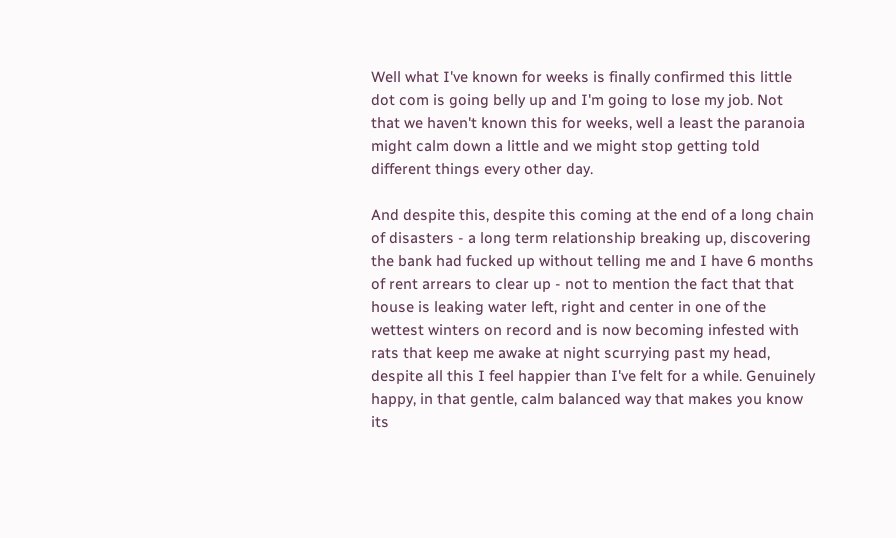Well what I've known for weeks is finally confirmed this little dot com is going belly up and I'm going to lose my job. Not that we haven't known this for weeks, well a least the paranoia might calm down a little and we might stop getting told different things every other day.

And despite this, despite this coming at the end of a long chain of disasters - a long term relationship breaking up, discovering the bank had fucked up without telling me and I have 6 months of rent arrears to clear up - not to mention the fact that that house is leaking water left, right and center in one of the wettest winters on record and is now becoming infested with rats that keep me awake at night scurrying past my head, despite all this I feel happier than I've felt for a while. Genuinely happy, in that gentle, calm balanced way that makes you know its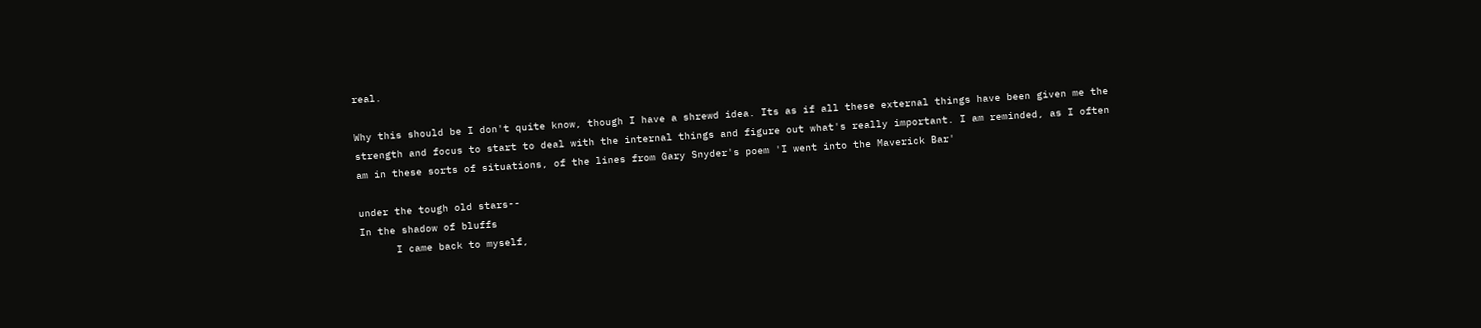real.

Why this should be I don't quite know, though I have a shrewd idea. Its as if all these external things have been given me the strength and focus to start to deal with the internal things and figure out what's really important. I am reminded, as I often am in these sorts of situations, of the lines from Gary Snyder's poem 'I went into the Maverick Bar'

under the tough old stars--
In the shadow of bluffs
      I came back to myself,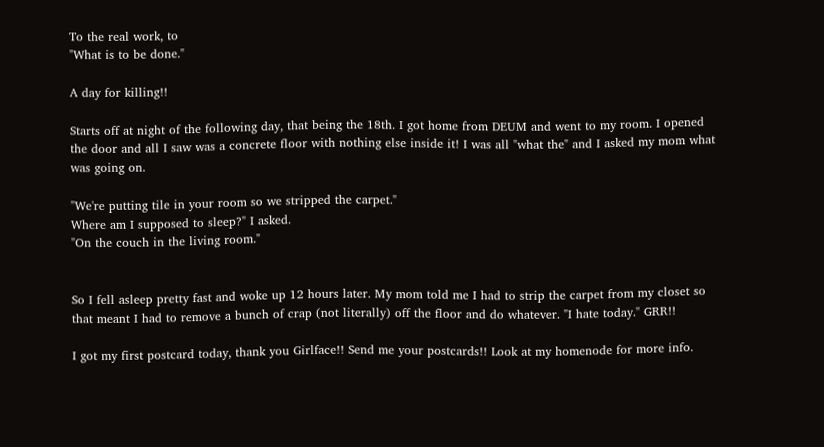To the real work, to
"What is to be done."

A day for killing!!

Starts off at night of the following day, that being the 18th. I got home from DEUM and went to my room. I opened the door and all I saw was a concrete floor with nothing else inside it! I was all "what the" and I asked my mom what was going on.

"We're putting tile in your room so we stripped the carpet."
Where am I supposed to sleep?" I asked.
"On the couch in the living room."


So I fell asleep pretty fast and woke up 12 hours later. My mom told me I had to strip the carpet from my closet so that meant I had to remove a bunch of crap (not literally) off the floor and do whatever. "I hate today." GRR!!

I got my first postcard today, thank you Girlface!! Send me your postcards!! Look at my homenode for more info.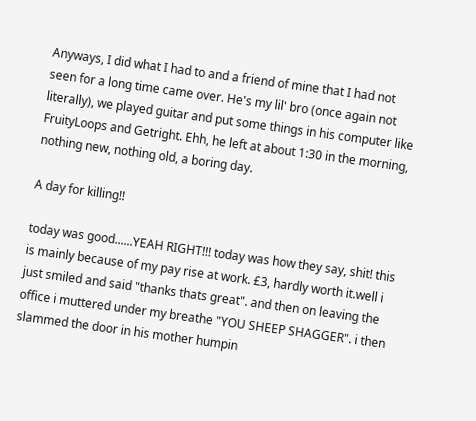Anyways, I did what I had to and a friend of mine that I had not seen for a long time came over. He's my lil' bro (once again not literally), we played guitar and put some things in his computer like FruityLoops and Getright. Ehh, he left at about 1:30 in the morning, nothing new, nothing old, a boring day.

A day for killing!!

today was good......YEAH RIGHT!!! today was how they say, shit! this is mainly because of my pay rise at work. £3, hardly worth it.well i just smiled and said "thanks thats great". and then on leaving the office i muttered under my breathe "YOU SHEEP SHAGGER". i then slammed the door in his mother humpin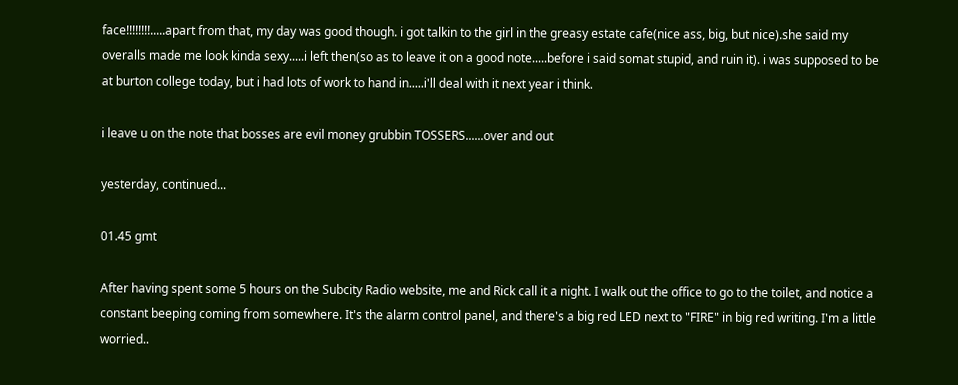face!!!!!!!!.....apart from that, my day was good though. i got talkin to the girl in the greasy estate cafe(nice ass, big, but nice).she said my overalls made me look kinda sexy.....i left then(so as to leave it on a good note.....before i said somat stupid, and ruin it). i was supposed to be at burton college today, but i had lots of work to hand in.....i'll deal with it next year i think.

i leave u on the note that bosses are evil money grubbin TOSSERS......over and out

yesterday, continued...

01.45 gmt

After having spent some 5 hours on the Subcity Radio website, me and Rick call it a night. I walk out the office to go to the toilet, and notice a constant beeping coming from somewhere. It's the alarm control panel, and there's a big red LED next to "FIRE" in big red writing. I'm a little worried..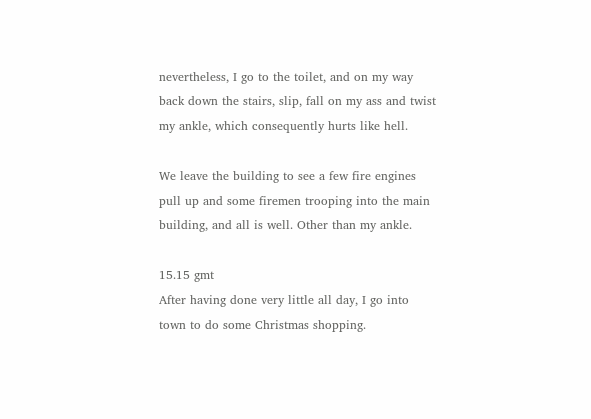nevertheless, I go to the toilet, and on my way back down the stairs, slip, fall on my ass and twist my ankle, which consequently hurts like hell.

We leave the building to see a few fire engines pull up and some firemen trooping into the main building, and all is well. Other than my ankle.

15.15 gmt
After having done very little all day, I go into town to do some Christmas shopping.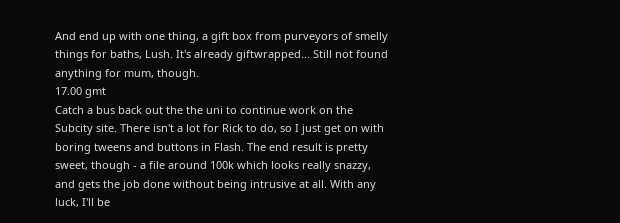And end up with one thing, a gift box from purveyors of smelly things for baths, Lush. It's already giftwrapped... Still not found anything for mum, though.
17.00 gmt
Catch a bus back out the the uni to continue work on the Subcity site. There isn't a lot for Rick to do, so I just get on with boring tweens and buttons in Flash. The end result is pretty sweet, though - a file around 100k which looks really snazzy, and gets the job done without being intrusive at all. With any luck, I'll be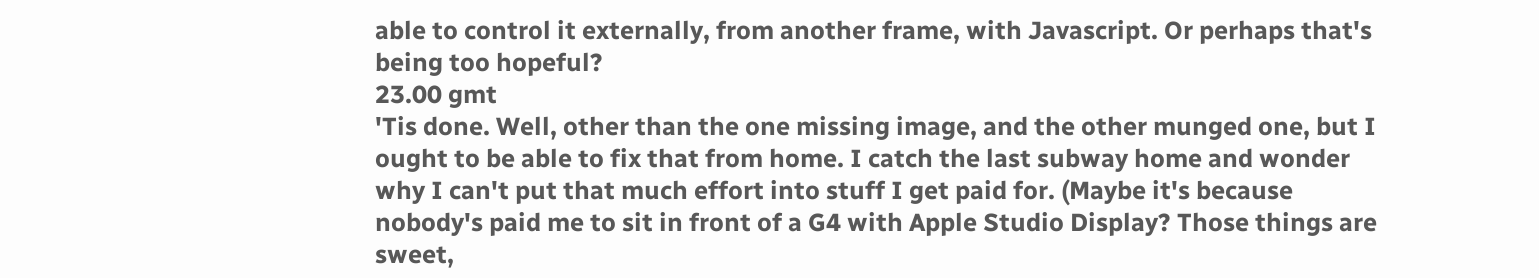able to control it externally, from another frame, with Javascript. Or perhaps that's being too hopeful?
23.00 gmt
'Tis done. Well, other than the one missing image, and the other munged one, but I ought to be able to fix that from home. I catch the last subway home and wonder why I can't put that much effort into stuff I get paid for. (Maybe it's because nobody's paid me to sit in front of a G4 with Apple Studio Display? Those things are sweet,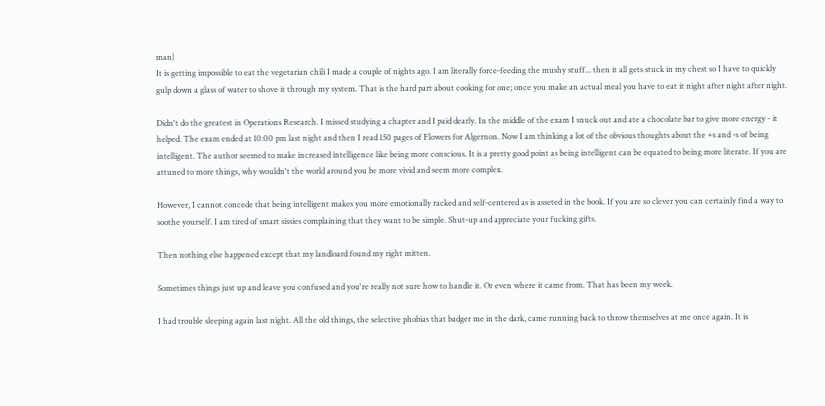man)
It is getting impossible to eat the vegetarian chili I made a couple of nights ago. I am literally force-feeding the mushy stuff... then it all gets stuck in my chest so I have to quickly gulp down a glass of water to shove it through my system. That is the hard part about cooking for one; once you make an actual meal you have to eat it night after night after night.

Didn't do the greatest in Operations Research. I missed studying a chapter and I paid dearly. In the middle of the exam I snuck out and ate a chocolate bar to give more energy - it helped. The exam ended at 10:00 pm last night and then I read 150 pages of Flowers for Algernon. Now I am thinking a lot of the obvious thoughts about the +s and -s of being intelligent. The author seemed to make increased intelligence like being more conscious. It is a pretty good point as being intelligent can be equated to being more literate. If you are attuned to more things, why wouldn't the world around you be more vivid and seem more complex.

However, I cannot concede that being intelligent makes you more emotionally racked and self-centered as is asseted in the book. If you are so clever you can certainly find a way to soothe yourself. I am tired of smart sissies complaining that they want to be simple. Shut-up and appreciate your fucking gifts.

Then nothing else happened except that my landloard found my right mitten.

Sometimes things just up and leave you confused and you're really not sure how to handle it. Or even where it came from. That has been my week.

I had trouble sleeping again last night. All the old things, the selective phobias that badger me in the dark, came running back to throw themselves at me once again. It is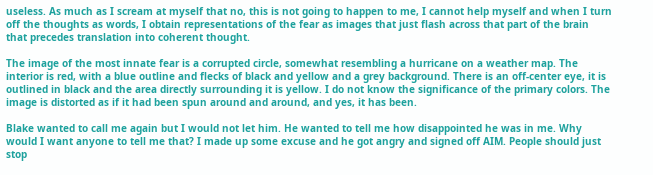useless. As much as I scream at myself that no, this is not going to happen to me, I cannot help myself and when I turn off the thoughts as words, I obtain representations of the fear as images that just flash across that part of the brain that precedes translation into coherent thought.

The image of the most innate fear is a corrupted circle, somewhat resembling a hurricane on a weather map. The interior is red, with a blue outline and flecks of black and yellow and a grey background. There is an off-center eye, it is outlined in black and the area directly surrounding it is yellow. I do not know the significance of the primary colors. The image is distorted as if it had been spun around and around, and yes, it has been.

Blake wanted to call me again but I would not let him. He wanted to tell me how disappointed he was in me. Why would I want anyone to tell me that? I made up some excuse and he got angry and signed off AIM. People should just stop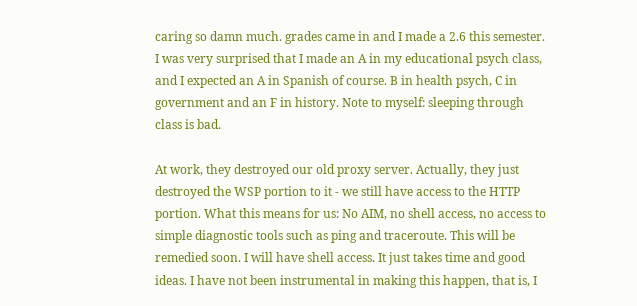caring so damn much. grades came in and I made a 2.6 this semester. I was very surprised that I made an A in my educational psych class, and I expected an A in Spanish of course. B in health psych, C in government and an F in history. Note to myself: sleeping through class is bad.

At work, they destroyed our old proxy server. Actually, they just destroyed the WSP portion to it - we still have access to the HTTP portion. What this means for us: No AIM, no shell access, no access to simple diagnostic tools such as ping and traceroute. This will be remedied soon. I will have shell access. It just takes time and good ideas. I have not been instrumental in making this happen, that is, I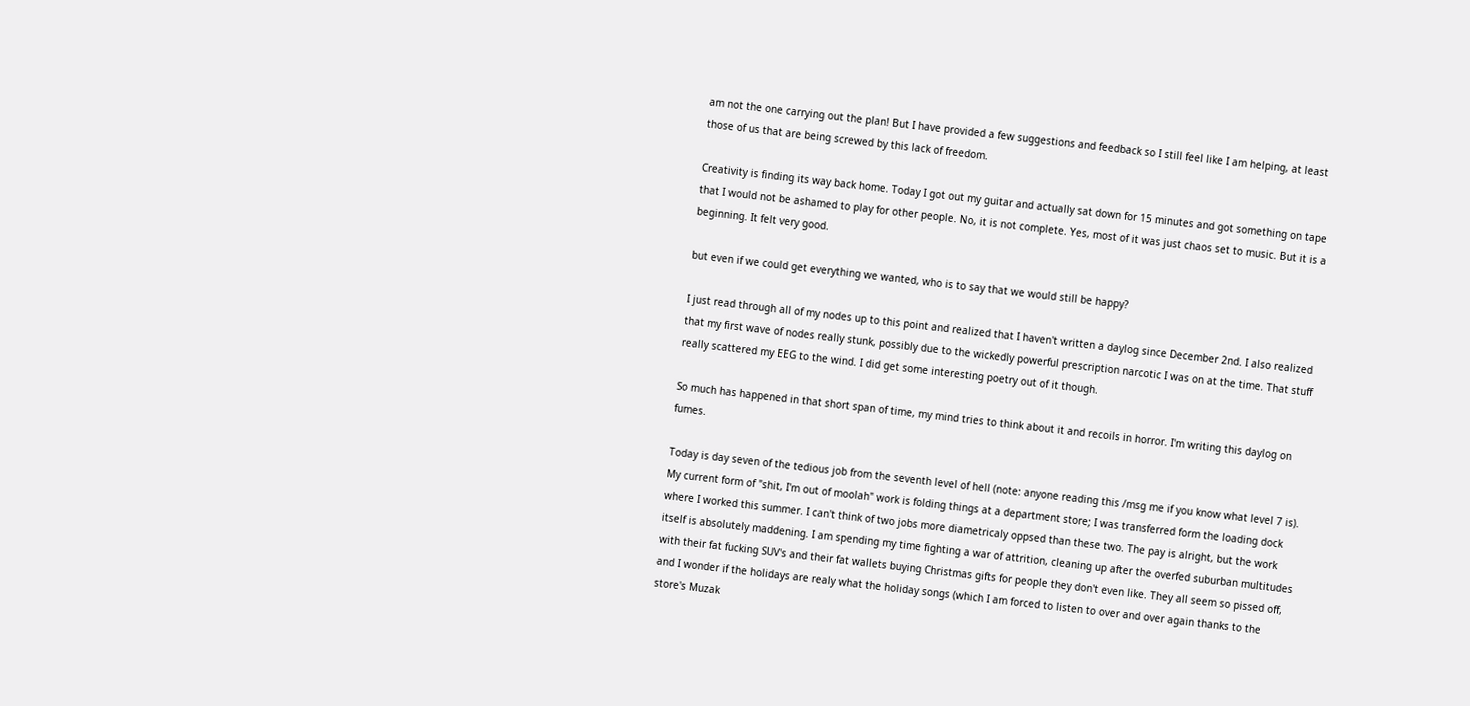am not the one carrying out the plan! But I have provided a few suggestions and feedback so I still feel like I am helping, at least those of us that are being screwed by this lack of freedom.

Creativity is finding its way back home. Today I got out my guitar and actually sat down for 15 minutes and got something on tape that I would not be ashamed to play for other people. No, it is not complete. Yes, most of it was just chaos set to music. But it is a beginning. It felt very good.

but even if we could get everything we wanted, who is to say that we would still be happy?

I just read through all of my nodes up to this point and realized that I haven't written a daylog since December 2nd. I also realized that my first wave of nodes really stunk, possibly due to the wickedly powerful prescription narcotic I was on at the time. That stuff really scattered my EEG to the wind. I did get some interesting poetry out of it though.

So much has happened in that short span of time, my mind tries to think about it and recoils in horror. I'm writing this daylog on fumes.

Today is day seven of the tedious job from the seventh level of hell (note: anyone reading this /msg me if you know what level 7 is). My current form of "shit, I'm out of moolah" work is folding things at a department store; I was transferred form the loading dock where I worked this summer. I can't think of two jobs more diametricaly oppsed than these two. The pay is alright, but the work itself is absolutely maddening. I am spending my time fighting a war of attrition, cleaning up after the overfed suburban multitudes with their fat fucking SUV's and their fat wallets buying Christmas gifts for people they don't even like. They all seem so pissed off, and I wonder if the holidays are realy what the holiday songs (which I am forced to listen to over and over again thanks to the store's Muzak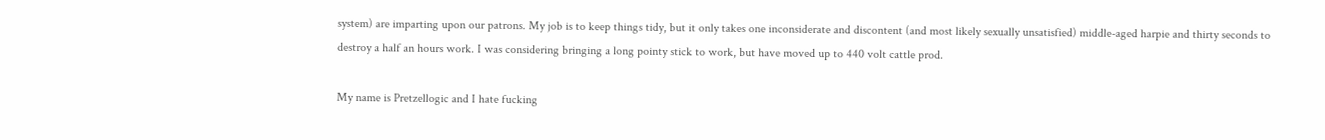system) are imparting upon our patrons. My job is to keep things tidy, but it only takes one inconsiderate and discontent (and most likely sexually unsatisfied) middle-aged harpie and thirty seconds to destroy a half an hours work. I was considering bringing a long pointy stick to work, but have moved up to 440 volt cattle prod.

My name is Pretzellogic and I hate fucking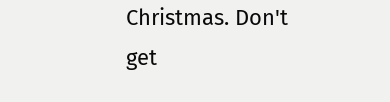Christmas. Don't get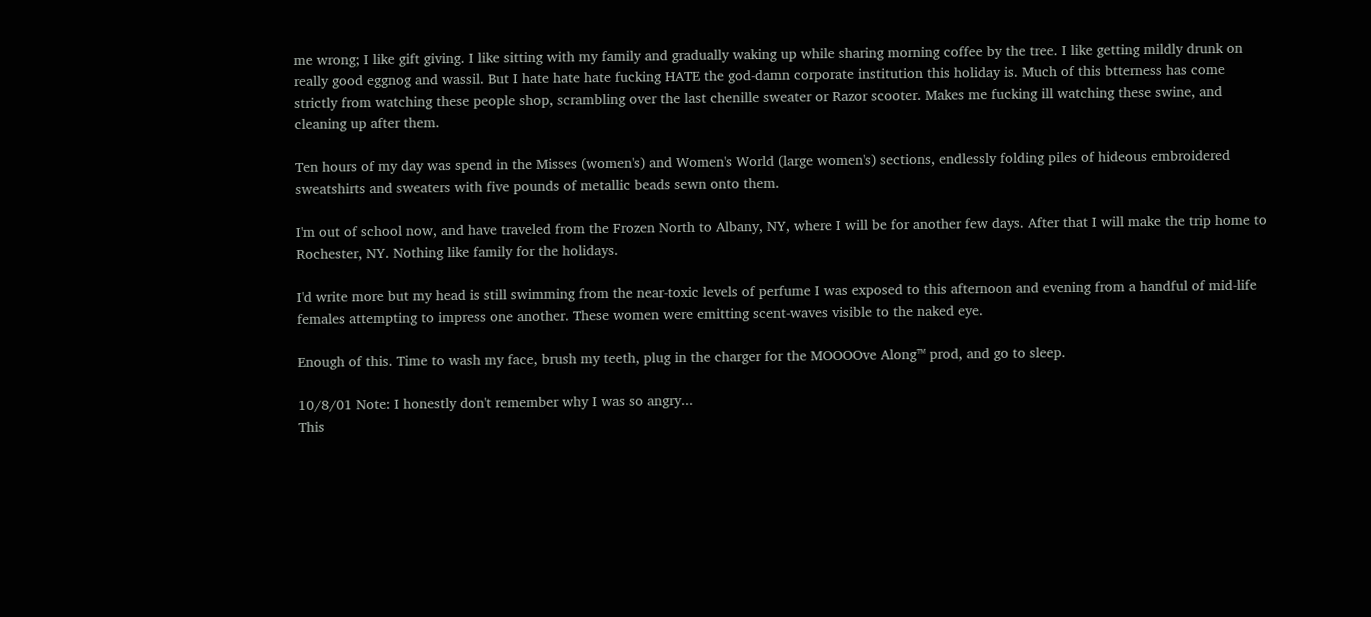me wrong; I like gift giving. I like sitting with my family and gradually waking up while sharing morning coffee by the tree. I like getting mildly drunk on really good eggnog and wassil. But I hate hate hate fucking HATE the god-damn corporate institution this holiday is. Much of this btterness has come strictly from watching these people shop, scrambling over the last chenille sweater or Razor scooter. Makes me fucking ill watching these swine, and cleaning up after them.

Ten hours of my day was spend in the Misses (women's) and Women's World (large women's) sections, endlessly folding piles of hideous embroidered sweatshirts and sweaters with five pounds of metallic beads sewn onto them.

I'm out of school now, and have traveled from the Frozen North to Albany, NY, where I will be for another few days. After that I will make the trip home to Rochester, NY. Nothing like family for the holidays.

I'd write more but my head is still swimming from the near-toxic levels of perfume I was exposed to this afternoon and evening from a handful of mid-life females attempting to impress one another. These women were emitting scent-waves visible to the naked eye.

Enough of this. Time to wash my face, brush my teeth, plug in the charger for the MOOOOve Along™ prod, and go to sleep.

10/8/01 Note: I honestly don't remember why I was so angry...
This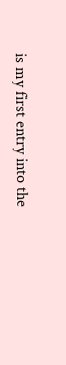is my first entry into the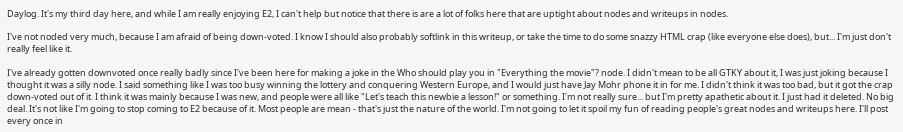Daylog. It's my third day here, and while I am really enjoying E2, I can't help but notice that there is are a lot of folks here that are uptight about nodes and writeups in nodes.

I've not noded very much, because I am afraid of being down-voted. I know I should also probably softlink in this writeup, or take the time to do some snazzy HTML crap (like everyone else does), but... I'm just don't really feel like it.

I've already gotten downvoted once really badly since I've been here for making a joke in the Who should play you in "Everything the movie"? node. I didn't mean to be all GTKY about it, I was just joking because I thought it was a silly node. I said something like I was too busy winning the lottery and conquering Western Europe, and I would just have Jay Mohr phone it in for me. I didn't think it was too bad, but it got the crap down-voted out of it. I think it was mainly because I was new, and people were all like "Let's teach this newbie a lesson!" or something. I'm not really sure... but I'm pretty apathetic about it. I just had it deleted. No big deal. It's not like I'm going to stop coming to E2 because of it. Most people are mean - that's just the nature of the world. I'm not going to let it spoil my fun of reading people's great nodes and writeups here. I'll post every once in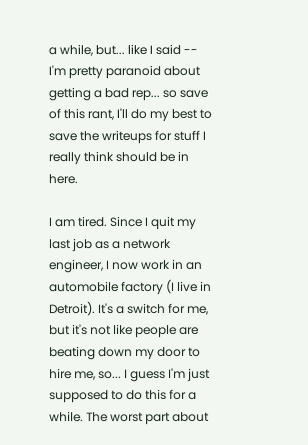a while, but... like I said -- I'm pretty paranoid about getting a bad rep... so save of this rant, I'll do my best to save the writeups for stuff I really think should be in here.

I am tired. Since I quit my last job as a network engineer, I now work in an automobile factory (I live in Detroit). It's a switch for me, but it's not like people are beating down my door to hire me, so... I guess I'm just supposed to do this for a while. The worst part about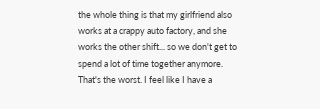the whole thing is that my girlfriend also works at a crappy auto factory, and she works the other shift... so we don't get to spend a lot of time together anymore. That's the worst. I feel like I have a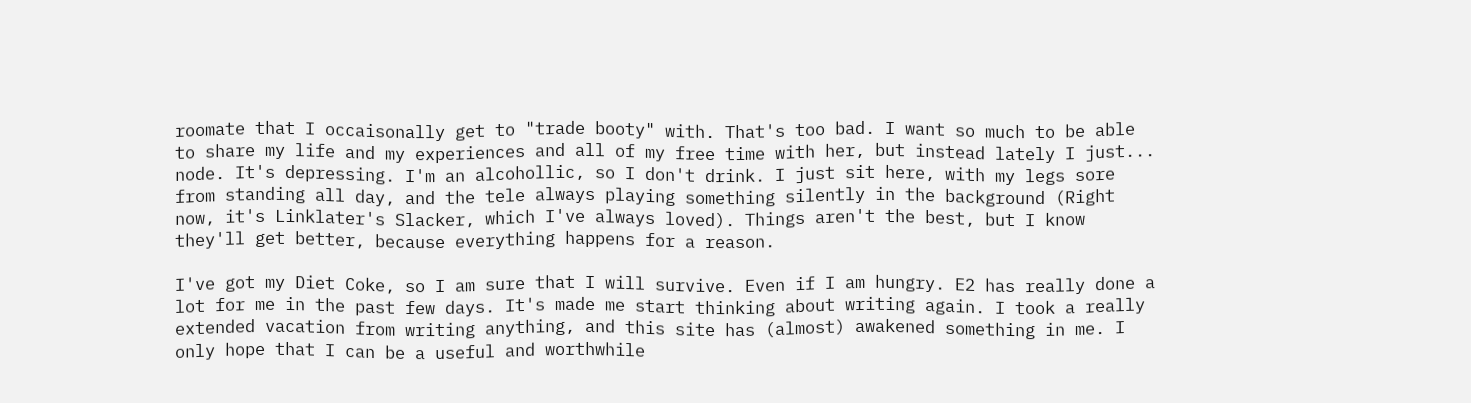roomate that I occaisonally get to "trade booty" with. That's too bad. I want so much to be able to share my life and my experiences and all of my free time with her, but instead lately I just... node. It's depressing. I'm an alcohollic, so I don't drink. I just sit here, with my legs sore from standing all day, and the tele always playing something silently in the background (Right now, it's Linklater's Slacker, which I've always loved). Things aren't the best, but I know they'll get better, because everything happens for a reason.

I've got my Diet Coke, so I am sure that I will survive. Even if I am hungry. E2 has really done a lot for me in the past few days. It's made me start thinking about writing again. I took a really extended vacation from writing anything, and this site has (almost) awakened something in me. I only hope that I can be a useful and worthwhile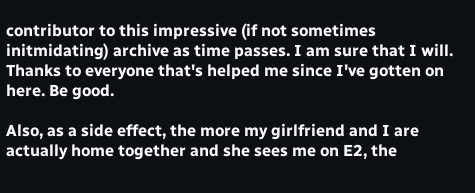contributor to this impressive (if not sometimes initmidating) archive as time passes. I am sure that I will. Thanks to everyone that's helped me since I've gotten on here. Be good.

Also, as a side effect, the more my girlfriend and I are actually home together and she sees me on E2, the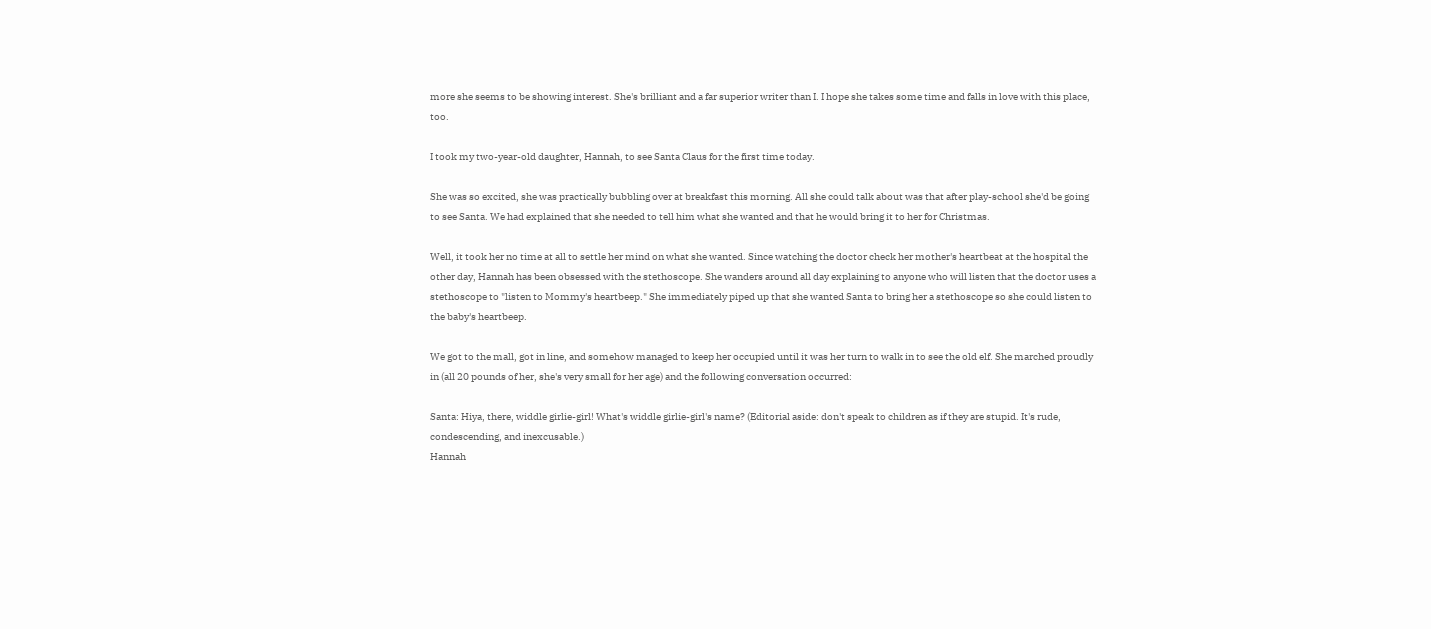more she seems to be showing interest. She's brilliant and a far superior writer than I. I hope she takes some time and falls in love with this place, too.

I took my two-year-old daughter, Hannah, to see Santa Claus for the first time today.

She was so excited, she was practically bubbling over at breakfast this morning. All she could talk about was that after play-school she'd be going to see Santa. We had explained that she needed to tell him what she wanted and that he would bring it to her for Christmas.

Well, it took her no time at all to settle her mind on what she wanted. Since watching the doctor check her mother's heartbeat at the hospital the other day, Hannah has been obsessed with the stethoscope. She wanders around all day explaining to anyone who will listen that the doctor uses a stethoscope to "listen to Mommy's heartbeep." She immediately piped up that she wanted Santa to bring her a stethoscope so she could listen to the baby's heartbeep.

We got to the mall, got in line, and somehow managed to keep her occupied until it was her turn to walk in to see the old elf. She marched proudly in (all 20 pounds of her, she's very small for her age) and the following conversation occurred:

Santa: Hiya, there, widdle girlie-girl! What's widdle girlie-girl's name? (Editorial aside: don't speak to children as if they are stupid. It's rude, condescending, and inexcusable.)
Hannah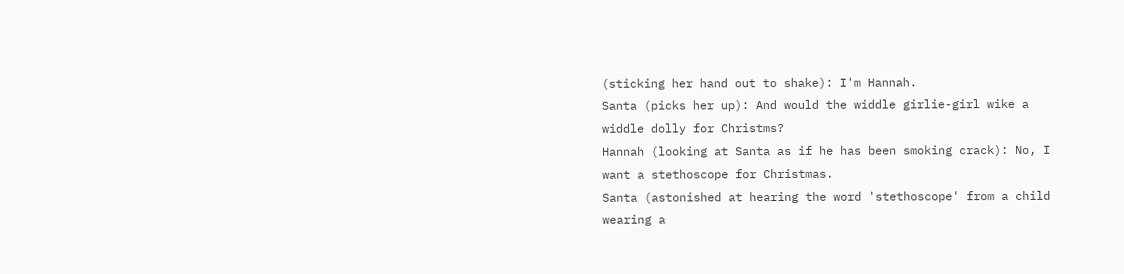(sticking her hand out to shake): I'm Hannah.
Santa (picks her up): And would the widdle girlie-girl wike a widdle dolly for Christms?
Hannah (looking at Santa as if he has been smoking crack): No, I want a stethoscope for Christmas.
Santa (astonished at hearing the word 'stethoscope' from a child wearing a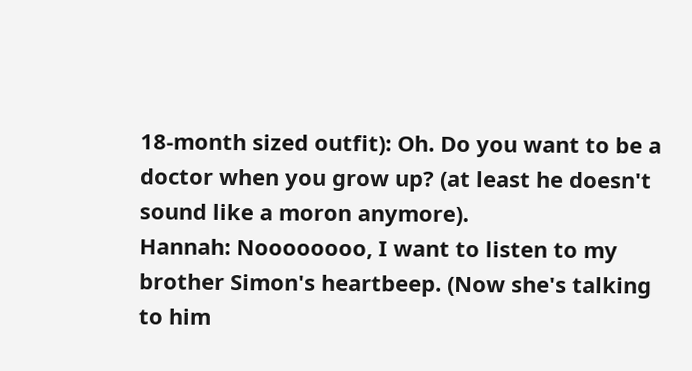18-month sized outfit): Oh. Do you want to be a doctor when you grow up? (at least he doesn't sound like a moron anymore).
Hannah: Noooooooo, I want to listen to my brother Simon's heartbeep. (Now she's talking to him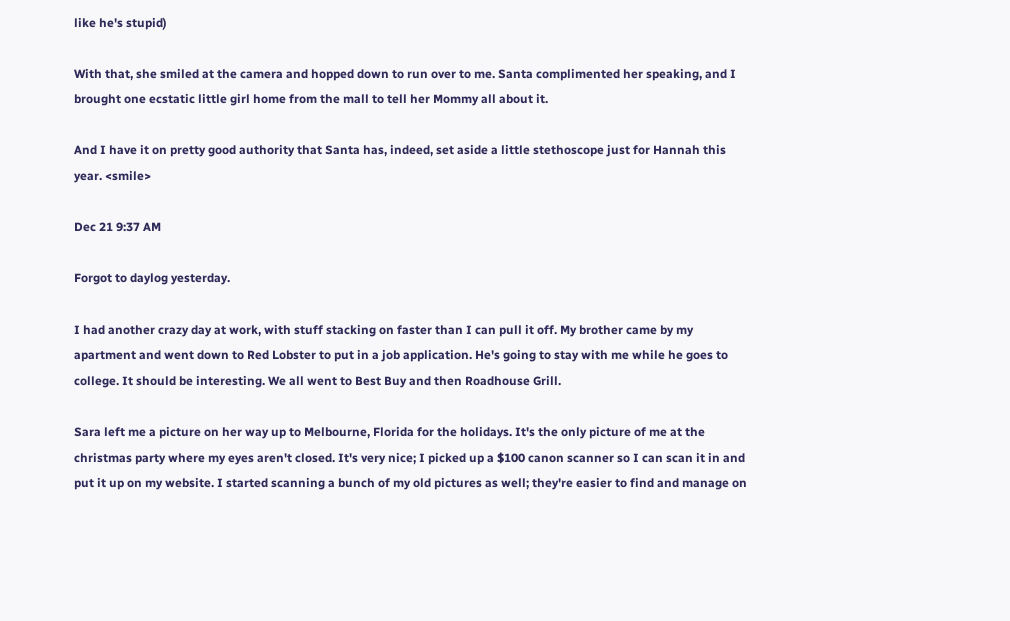like he's stupid)

With that, she smiled at the camera and hopped down to run over to me. Santa complimented her speaking, and I brought one ecstatic little girl home from the mall to tell her Mommy all about it.

And I have it on pretty good authority that Santa has, indeed, set aside a little stethoscope just for Hannah this year. <smile>

Dec 21 9:37 AM

Forgot to daylog yesterday.

I had another crazy day at work, with stuff stacking on faster than I can pull it off. My brother came by my apartment and went down to Red Lobster to put in a job application. He's going to stay with me while he goes to college. It should be interesting. We all went to Best Buy and then Roadhouse Grill.

Sara left me a picture on her way up to Melbourne, Florida for the holidays. It's the only picture of me at the christmas party where my eyes aren't closed. It's very nice; I picked up a $100 canon scanner so I can scan it in and put it up on my website. I started scanning a bunch of my old pictures as well; they're easier to find and manage on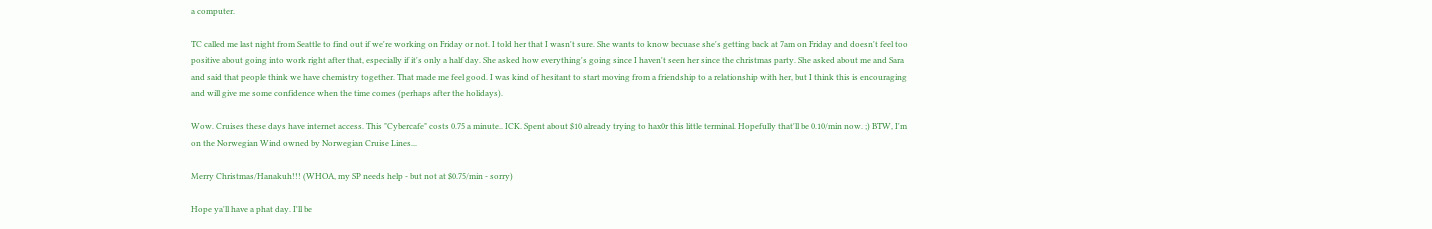a computer.

TC called me last night from Seattle to find out if we're working on Friday or not. I told her that I wasn't sure. She wants to know becuase she's getting back at 7am on Friday and doesn't feel too positive about going into work right after that, especially if it's only a half day. She asked how everything's going since I haven't seen her since the christmas party. She asked about me and Sara and said that people think we have chemistry together. That made me feel good. I was kind of hesitant to start moving from a friendship to a relationship with her, but I think this is encouraging and will give me some confidence when the time comes (perhaps after the holidays).

Wow. Cruises these days have internet access. This "Cybercafe" costs 0.75 a minute.. ICK. Spent about $10 already trying to hax0r this little terminal. Hopefully that'll be 0.10/min now. ;) BTW, I'm on the Norwegian Wind owned by Norwegian Cruise Lines...

Merry Christmas/Hanakuh!!! (WHOA, my SP needs help - but not at $0.75/min - sorry)

Hope ya'll have a phat day. I'll be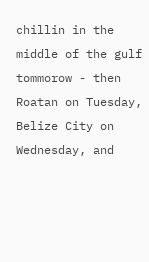chillin in the middle of the gulf tommorow - then Roatan on Tuesday, Belize City on Wednesday, and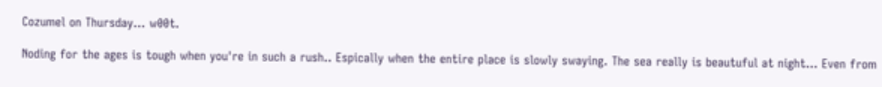Cozumel on Thursday... w00t.

Noding for the ages is tough when you're in such a rush.. Espically when the entire place is slowly swaying. The sea really is beautuful at night... Even from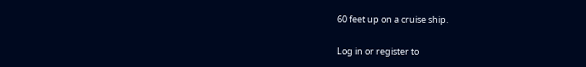60 feet up on a cruise ship.

Log in or register to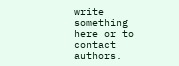write something here or to contact authors.